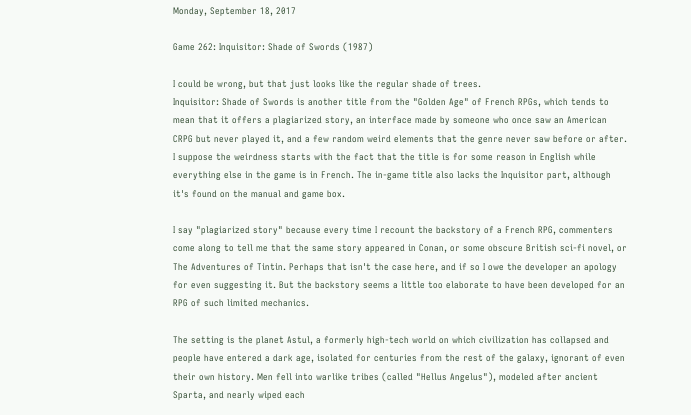Monday, September 18, 2017

Game 262: Inquisitor: Shade of Swords (1987)

I could be wrong, but that just looks like the regular shade of trees.
Inquisitor: Shade of Swords is another title from the "Golden Age" of French RPGs, which tends to mean that it offers a plagiarized story, an interface made by someone who once saw an American CRPG but never played it, and a few random weird elements that the genre never saw before or after. I suppose the weirdness starts with the fact that the title is for some reason in English while everything else in the game is in French. The in-game title also lacks the Inquisitor part, although it's found on the manual and game box.

I say "plagiarized story" because every time I recount the backstory of a French RPG, commenters come along to tell me that the same story appeared in Conan, or some obscure British sci-fi novel, or The Adventures of Tintin. Perhaps that isn't the case here, and if so I owe the developer an apology for even suggesting it. But the backstory seems a little too elaborate to have been developed for an RPG of such limited mechanics.

The setting is the planet Astul, a formerly high-tech world on which civilization has collapsed and people have entered a dark age, isolated for centuries from the rest of the galaxy, ignorant of even their own history. Men fell into warlike tribes (called "Hellus Angelus"), modeled after ancient Sparta, and nearly wiped each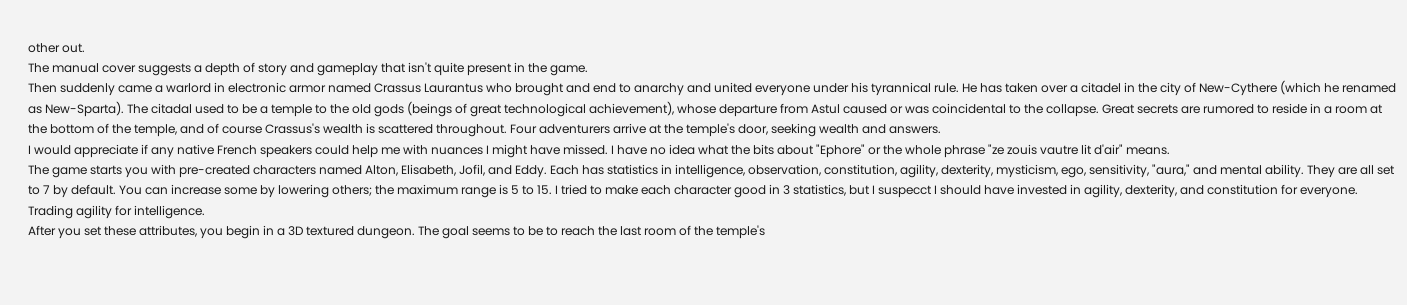other out.
The manual cover suggests a depth of story and gameplay that isn't quite present in the game.
Then suddenly came a warlord in electronic armor named Crassus Laurantus who brought and end to anarchy and united everyone under his tyrannical rule. He has taken over a citadel in the city of New-Cythere (which he renamed as New-Sparta). The citadal used to be a temple to the old gods (beings of great technological achievement), whose departure from Astul caused or was coincidental to the collapse. Great secrets are rumored to reside in a room at the bottom of the temple, and of course Crassus's wealth is scattered throughout. Four adventurers arrive at the temple's door, seeking wealth and answers.
I would appreciate if any native French speakers could help me with nuances I might have missed. I have no idea what the bits about "Ephore" or the whole phrase "ze zouis vautre lit d'air" means.
The game starts you with pre-created characters named Alton, Elisabeth, Jofil, and Eddy. Each has statistics in intelligence, observation, constitution, agility, dexterity, mysticism, ego, sensitivity, "aura," and mental ability. They are all set to 7 by default. You can increase some by lowering others; the maximum range is 5 to 15. I tried to make each character good in 3 statistics, but I suspecct I should have invested in agility, dexterity, and constitution for everyone.
Trading agility for intelligence.
After you set these attributes, you begin in a 3D textured dungeon. The goal seems to be to reach the last room of the temple's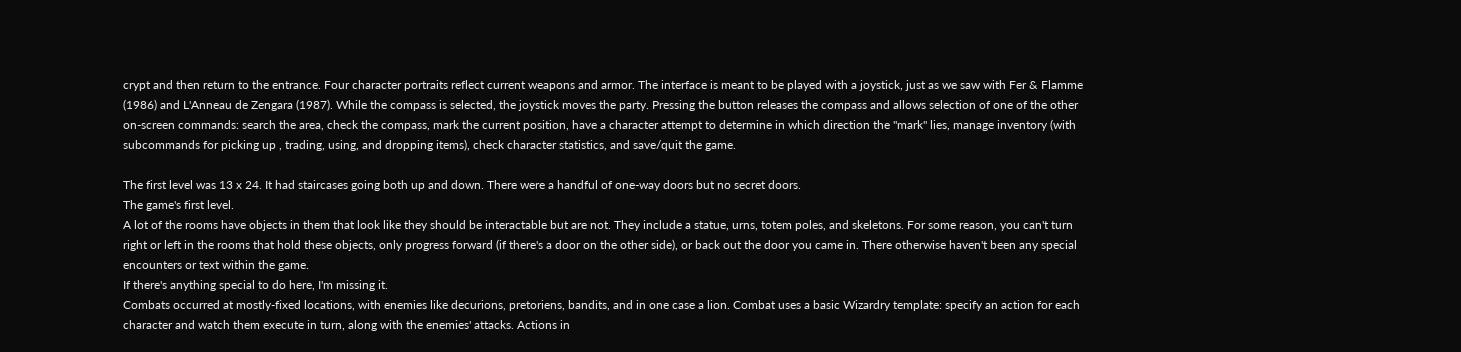crypt and then return to the entrance. Four character portraits reflect current weapons and armor. The interface is meant to be played with a joystick, just as we saw with Fer & Flamme (1986) and L'Anneau de Zengara (1987). While the compass is selected, the joystick moves the party. Pressing the button releases the compass and allows selection of one of the other on-screen commands: search the area, check the compass, mark the current position, have a character attempt to determine in which direction the "mark" lies, manage inventory (with subcommands for picking up , trading, using, and dropping items), check character statistics, and save/quit the game.

The first level was 13 x 24. It had staircases going both up and down. There were a handful of one-way doors but no secret doors.
The game's first level.
A lot of the rooms have objects in them that look like they should be interactable but are not. They include a statue, urns, totem poles, and skeletons. For some reason, you can't turn right or left in the rooms that hold these objects, only progress forward (if there's a door on the other side), or back out the door you came in. There otherwise haven't been any special encounters or text within the game.
If there's anything special to do here, I'm missing it.
Combats occurred at mostly-fixed locations, with enemies like decurions, pretoriens, bandits, and in one case a lion. Combat uses a basic Wizardry template: specify an action for each character and watch them execute in turn, along with the enemies' attacks. Actions in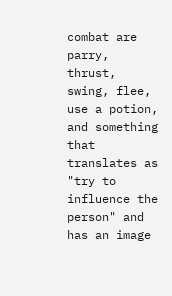combat are parry, thrust, swing, flee, use a potion, and something that translates as "try to influence the person" and has an image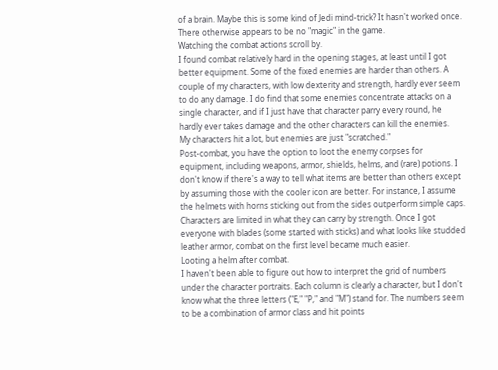of a brain. Maybe this is some kind of Jedi mind-trick? It hasn't worked once. There otherwise appears to be no "magic" in the game.
Watching the combat actions scroll by.
I found combat relatively hard in the opening stages, at least until I got better equipment. Some of the fixed enemies are harder than others. A couple of my characters, with low dexterity and strength, hardly ever seem to do any damage. I do find that some enemies concentrate attacks on a single character, and if I just have that character parry every round, he hardly ever takes damage and the other characters can kill the enemies.
My characters hit a lot, but enemies are just "scratched."
Post-combat, you have the option to loot the enemy corpses for equipment, including weapons, armor, shields, helms, and (rare) potions. I don't know if there's a way to tell what items are better than others except by assuming those with the cooler icon are better. For instance, I assume the helmets with horns sticking out from the sides outperform simple caps. Characters are limited in what they can carry by strength. Once I got everyone with blades (some started with sticks) and what looks like studded leather armor, combat on the first level became much easier.
Looting a helm after combat.
I haven't been able to figure out how to interpret the grid of numbers under the character portraits. Each column is clearly a character, but I don't know what the three letters ("E," "P," and "M") stand for. The numbers seem to be a combination of armor class and hit points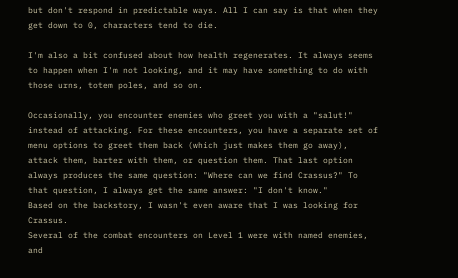but don't respond in predictable ways. All I can say is that when they get down to 0, characters tend to die.

I'm also a bit confused about how health regenerates. It always seems to happen when I'm not looking, and it may have something to do with those urns, totem poles, and so on.

Occasionally, you encounter enemies who greet you with a "salut!" instead of attacking. For these encounters, you have a separate set of menu options to greet them back (which just makes them go away), attack them, barter with them, or question them. That last option always produces the same question: "Where can we find Crassus?" To that question, I always get the same answer: "I don't know."
Based on the backstory, I wasn't even aware that I was looking for Crassus.
Several of the combat encounters on Level 1 were with named enemies, and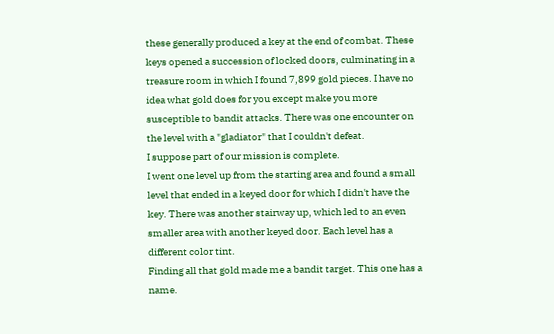these generally produced a key at the end of combat. These keys opened a succession of locked doors, culminating in a treasure room in which I found 7,899 gold pieces. I have no idea what gold does for you except make you more susceptible to bandit attacks. There was one encounter on the level with a "gladiator" that I couldn't defeat.
I suppose part of our mission is complete.
I went one level up from the starting area and found a small level that ended in a keyed door for which I didn't have the key. There was another stairway up, which led to an even smaller area with another keyed door. Each level has a different color tint.
Finding all that gold made me a bandit target. This one has a name.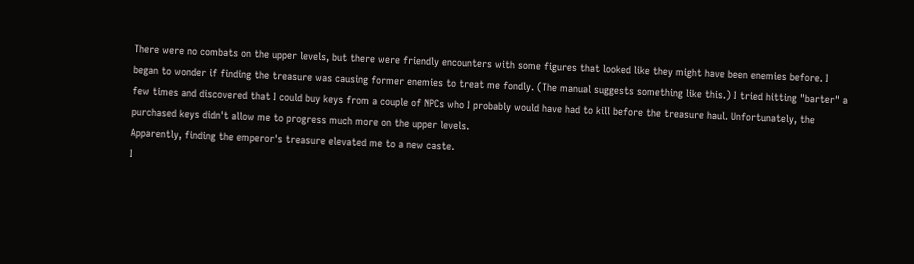There were no combats on the upper levels, but there were friendly encounters with some figures that looked like they might have been enemies before. I began to wonder if finding the treasure was causing former enemies to treat me fondly. (The manual suggests something like this.) I tried hitting "barter" a few times and discovered that I could buy keys from a couple of NPCs who I probably would have had to kill before the treasure haul. Unfortunately, the purchased keys didn't allow me to progress much more on the upper levels.
Apparently, finding the emperor's treasure elevated me to a new caste.
I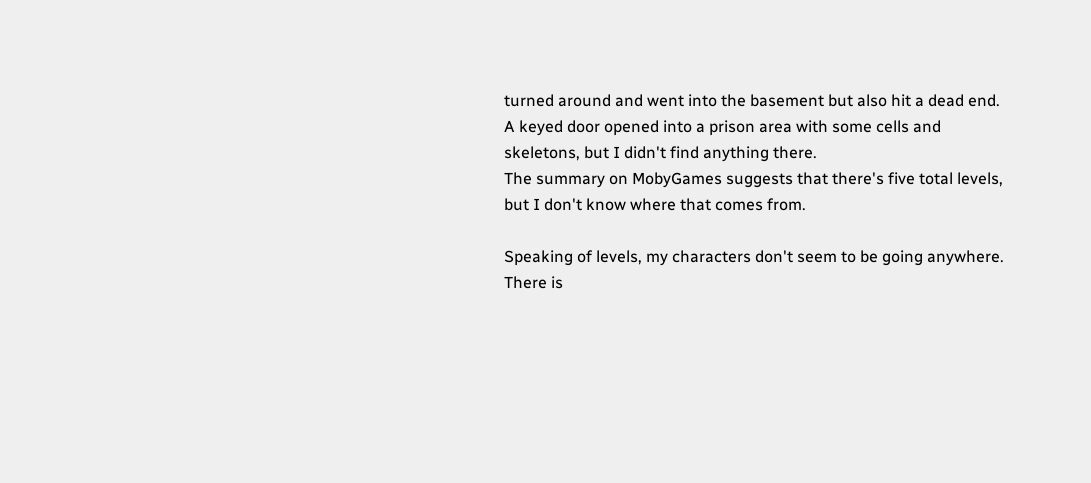turned around and went into the basement but also hit a dead end. A keyed door opened into a prison area with some cells and skeletons, but I didn't find anything there.
The summary on MobyGames suggests that there's five total levels, but I don't know where that comes from.

Speaking of levels, my characters don't seem to be going anywhere. There is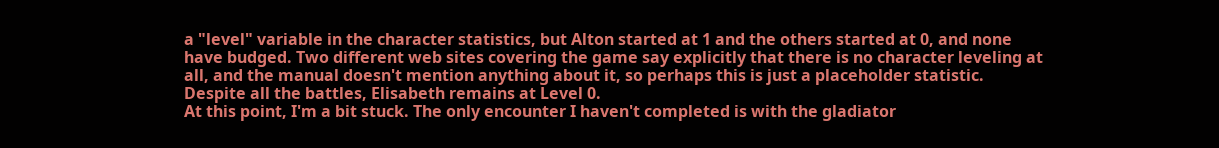a "level" variable in the character statistics, but Alton started at 1 and the others started at 0, and none have budged. Two different web sites covering the game say explicitly that there is no character leveling at all, and the manual doesn't mention anything about it, so perhaps this is just a placeholder statistic.
Despite all the battles, Elisabeth remains at Level 0.
At this point, I'm a bit stuck. The only encounter I haven't completed is with the gladiator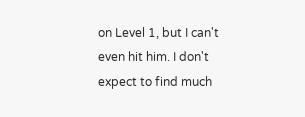on Level 1, but I can't even hit him. I don't expect to find much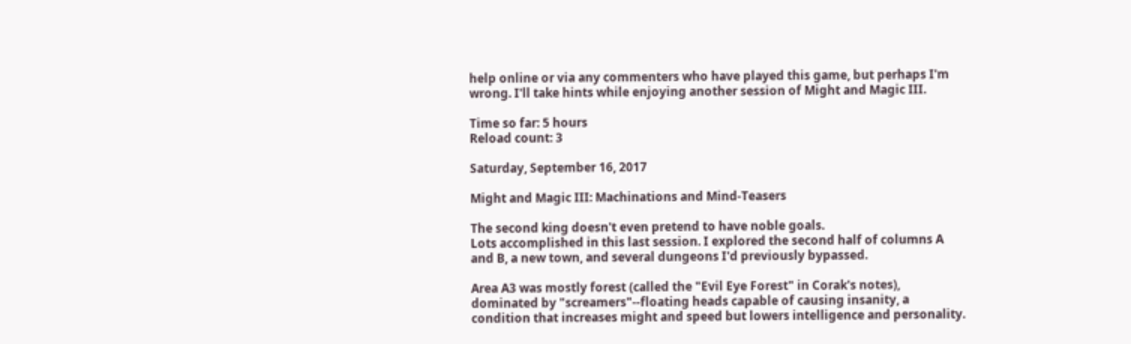help online or via any commenters who have played this game, but perhaps I'm wrong. I'll take hints while enjoying another session of Might and Magic III.

Time so far: 5 hours
Reload count: 3

Saturday, September 16, 2017

Might and Magic III: Machinations and Mind-Teasers

The second king doesn't even pretend to have noble goals.
Lots accomplished in this last session. I explored the second half of columns A and B, a new town, and several dungeons I'd previously bypassed.

Area A3 was mostly forest (called the "Evil Eye Forest" in Corak's notes), dominated by "screamers"--floating heads capable of causing insanity, a condition that increases might and speed but lowers intelligence and personality.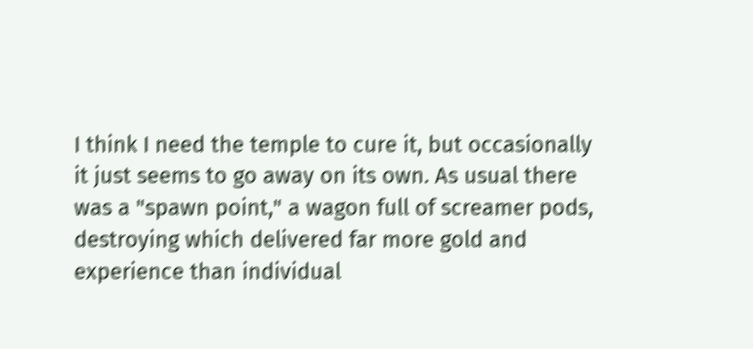I think I need the temple to cure it, but occasionally it just seems to go away on its own. As usual there was a "spawn point," a wagon full of screamer pods, destroying which delivered far more gold and experience than individual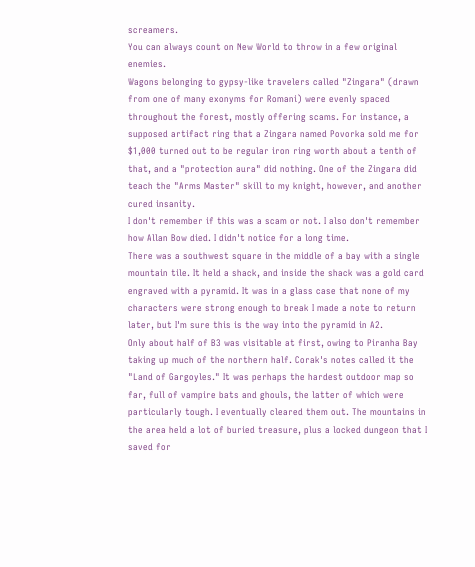screamers.
You can always count on New World to throw in a few original enemies.
Wagons belonging to gypsy-like travelers called "Zingara" (drawn from one of many exonyms for Romani) were evenly spaced throughout the forest, mostly offering scams. For instance, a supposed artifact ring that a Zingara named Povorka sold me for $1,000 turned out to be regular iron ring worth about a tenth of that, and a "protection aura" did nothing. One of the Zingara did teach the "Arms Master" skill to my knight, however, and another cured insanity.
I don't remember if this was a scam or not. I also don't remember how Allan Bow died. I didn't notice for a long time.
There was a southwest square in the middle of a bay with a single mountain tile. It held a shack, and inside the shack was a gold card engraved with a pyramid. It was in a glass case that none of my characters were strong enough to break I made a note to return later, but I'm sure this is the way into the pyramid in A2.
Only about half of B3 was visitable at first, owing to Piranha Bay taking up much of the northern half. Corak's notes called it the "Land of Gargoyles." It was perhaps the hardest outdoor map so far, full of vampire bats and ghouls, the latter of which were particularly tough. I eventually cleared them out. The mountains in the area held a lot of buried treasure, plus a locked dungeon that I saved for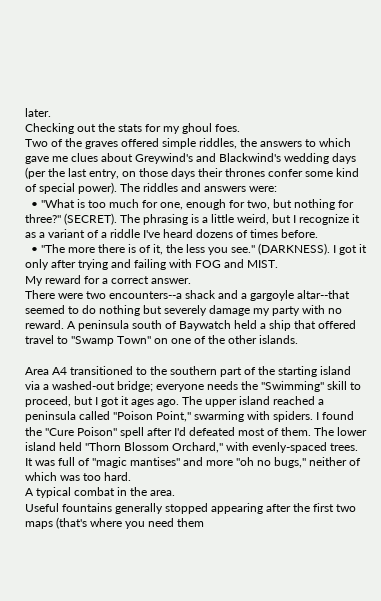later.
Checking out the stats for my ghoul foes.
Two of the graves offered simple riddles, the answers to which gave me clues about Greywind's and Blackwind's wedding days (per the last entry, on those days their thrones confer some kind of special power). The riddles and answers were:
  • "What is too much for one, enough for two, but nothing for three?" (SECRET). The phrasing is a little weird, but I recognize it as a variant of a riddle I've heard dozens of times before.
  • "The more there is of it, the less you see." (DARKNESS). I got it only after trying and failing with FOG and MIST.
My reward for a correct answer.
There were two encounters--a shack and a gargoyle altar--that seemed to do nothing but severely damage my party with no reward. A peninsula south of Baywatch held a ship that offered travel to "Swamp Town" on one of the other islands.

Area A4 transitioned to the southern part of the starting island via a washed-out bridge; everyone needs the "Swimming" skill to proceed, but I got it ages ago. The upper island reached a peninsula called "Poison Point," swarming with spiders. I found the "Cure Poison" spell after I'd defeated most of them. The lower island held "Thorn Blossom Orchard," with evenly-spaced trees. It was full of "magic mantises" and more "oh no bugs," neither of which was too hard.
A typical combat in the area.
Useful fountains generally stopped appearing after the first two maps (that's where you need them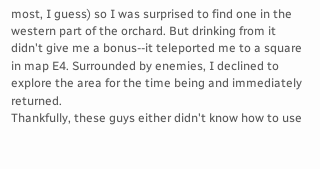most, I guess) so I was surprised to find one in the western part of the orchard. But drinking from it didn't give me a bonus--it teleported me to a square in map E4. Surrounded by enemies, I declined to explore the area for the time being and immediately returned.
Thankfully, these guys either didn't know how to use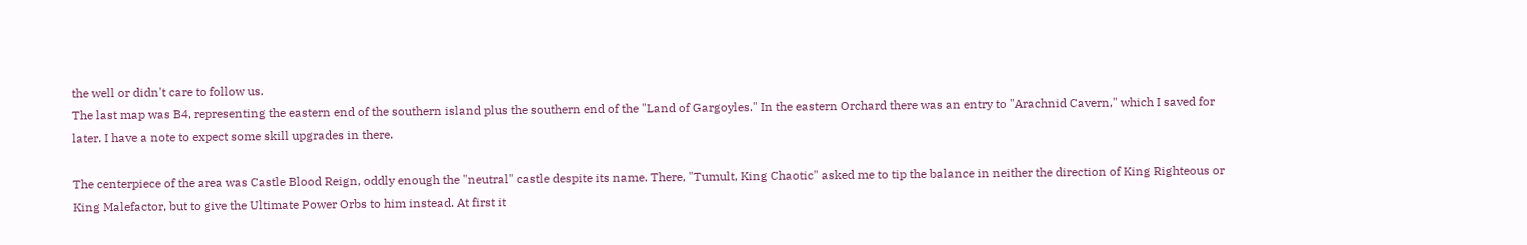the well or didn't care to follow us.
The last map was B4, representing the eastern end of the southern island plus the southern end of the "Land of Gargoyles." In the eastern Orchard there was an entry to "Arachnid Cavern," which I saved for later. I have a note to expect some skill upgrades in there.

The centerpiece of the area was Castle Blood Reign, oddly enough the "neutral" castle despite its name. There, "Tumult, King Chaotic" asked me to tip the balance in neither the direction of King Righteous or King Malefactor, but to give the Ultimate Power Orbs to him instead. At first it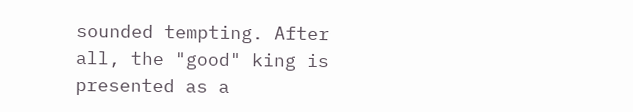sounded tempting. After all, the "good" king is presented as a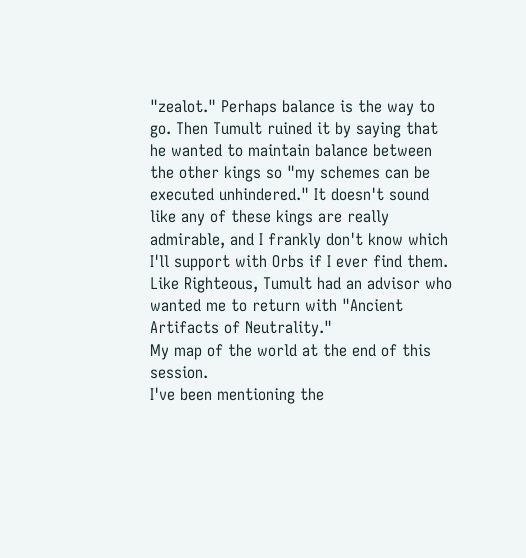"zealot." Perhaps balance is the way to go. Then Tumult ruined it by saying that he wanted to maintain balance between the other kings so "my schemes can be executed unhindered." It doesn't sound like any of these kings are really admirable, and I frankly don't know which I'll support with Orbs if I ever find them. Like Righteous, Tumult had an advisor who wanted me to return with "Ancient Artifacts of Neutrality."
My map of the world at the end of this session.
I've been mentioning the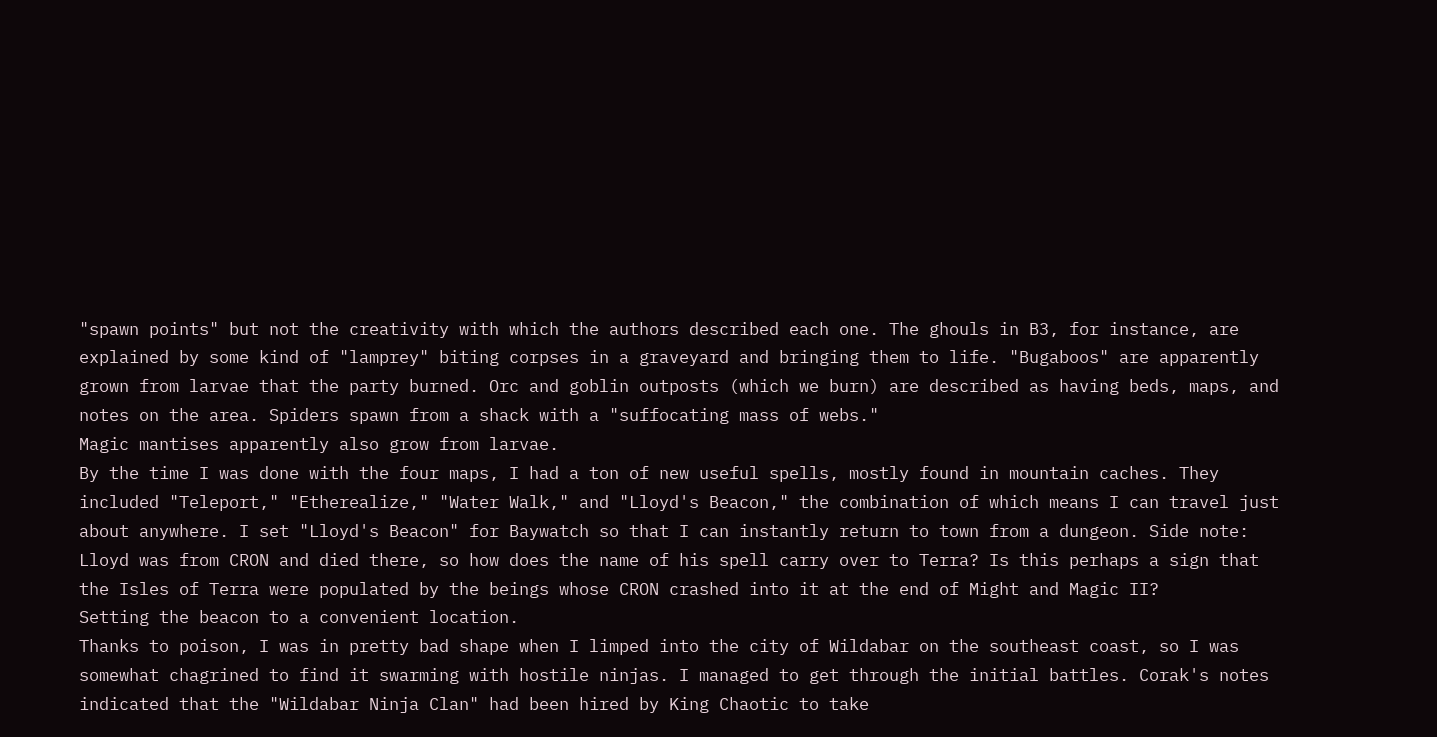"spawn points" but not the creativity with which the authors described each one. The ghouls in B3, for instance, are explained by some kind of "lamprey" biting corpses in a graveyard and bringing them to life. "Bugaboos" are apparently grown from larvae that the party burned. Orc and goblin outposts (which we burn) are described as having beds, maps, and notes on the area. Spiders spawn from a shack with a "suffocating mass of webs."
Magic mantises apparently also grow from larvae.
By the time I was done with the four maps, I had a ton of new useful spells, mostly found in mountain caches. They included "Teleport," "Etherealize," "Water Walk," and "Lloyd's Beacon," the combination of which means I can travel just about anywhere. I set "Lloyd's Beacon" for Baywatch so that I can instantly return to town from a dungeon. Side note: Lloyd was from CRON and died there, so how does the name of his spell carry over to Terra? Is this perhaps a sign that the Isles of Terra were populated by the beings whose CRON crashed into it at the end of Might and Magic II?
Setting the beacon to a convenient location.
Thanks to poison, I was in pretty bad shape when I limped into the city of Wildabar on the southeast coast, so I was somewhat chagrined to find it swarming with hostile ninjas. I managed to get through the initial battles. Corak's notes indicated that the "Wildabar Ninja Clan" had been hired by King Chaotic to take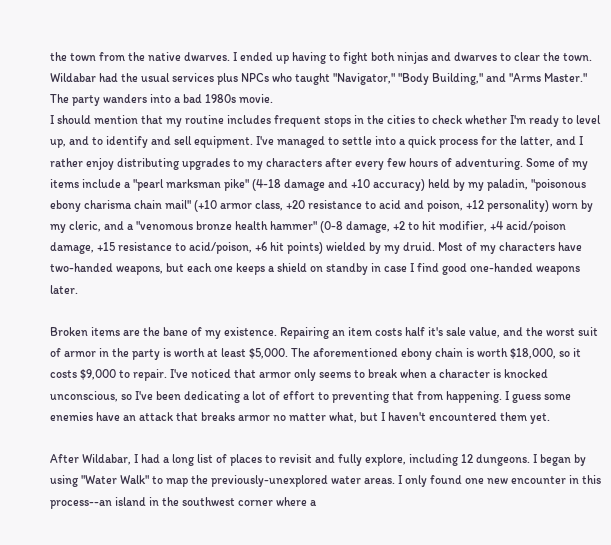the town from the native dwarves. I ended up having to fight both ninjas and dwarves to clear the town. Wildabar had the usual services plus NPCs who taught "Navigator," "Body Building," and "Arms Master."
The party wanders into a bad 1980s movie.
I should mention that my routine includes frequent stops in the cities to check whether I'm ready to level up, and to identify and sell equipment. I've managed to settle into a quick process for the latter, and I rather enjoy distributing upgrades to my characters after every few hours of adventuring. Some of my items include a "pearl marksman pike" (4-18 damage and +10 accuracy) held by my paladin, "poisonous ebony charisma chain mail" (+10 armor class, +20 resistance to acid and poison, +12 personality) worn by my cleric, and a "venomous bronze health hammer" (0-8 damage, +2 to hit modifier, +4 acid/poison damage, +15 resistance to acid/poison, +6 hit points) wielded by my druid. Most of my characters have two-handed weapons, but each one keeps a shield on standby in case I find good one-handed weapons later.

Broken items are the bane of my existence. Repairing an item costs half it's sale value, and the worst suit of armor in the party is worth at least $5,000. The aforementioned ebony chain is worth $18,000, so it costs $9,000 to repair. I've noticed that armor only seems to break when a character is knocked unconscious, so I've been dedicating a lot of effort to preventing that from happening. I guess some enemies have an attack that breaks armor no matter what, but I haven't encountered them yet.

After Wildabar, I had a long list of places to revisit and fully explore, including 12 dungeons. I began by using "Water Walk" to map the previously-unexplored water areas. I only found one new encounter in this process--an island in the southwest corner where a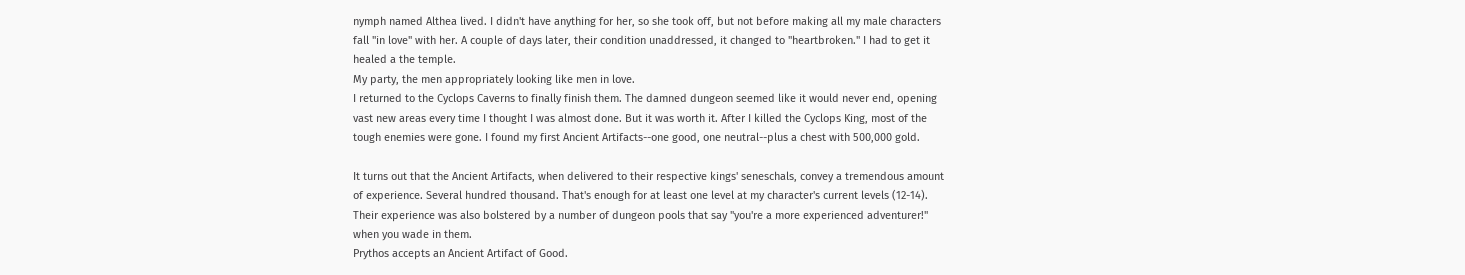nymph named Althea lived. I didn't have anything for her, so she took off, but not before making all my male characters fall "in love" with her. A couple of days later, their condition unaddressed, it changed to "heartbroken." I had to get it healed a the temple.
My party, the men appropriately looking like men in love.
I returned to the Cyclops Caverns to finally finish them. The damned dungeon seemed like it would never end, opening vast new areas every time I thought I was almost done. But it was worth it. After I killed the Cyclops King, most of the tough enemies were gone. I found my first Ancient Artifacts--one good, one neutral--plus a chest with 500,000 gold.

It turns out that the Ancient Artifacts, when delivered to their respective kings' seneschals, convey a tremendous amount of experience. Several hundred thousand. That's enough for at least one level at my character's current levels (12-14). Their experience was also bolstered by a number of dungeon pools that say "you're a more experienced adventurer!" when you wade in them.
Prythos accepts an Ancient Artifact of Good.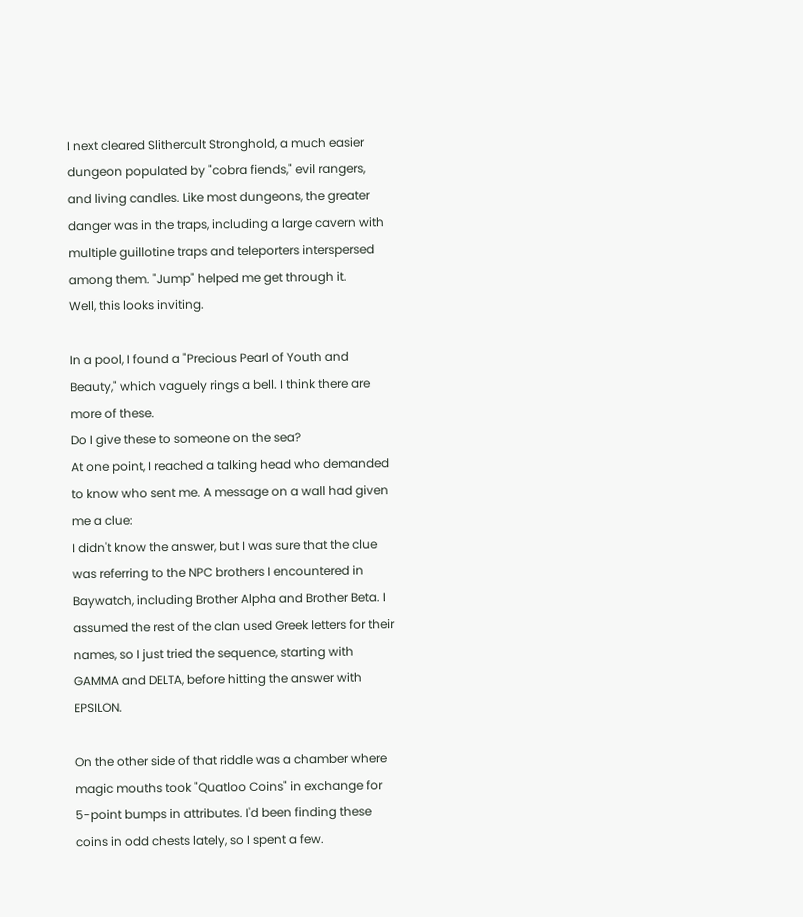I next cleared Slithercult Stronghold, a much easier dungeon populated by "cobra fiends," evil rangers, and living candles. Like most dungeons, the greater danger was in the traps, including a large cavern with multiple guillotine traps and teleporters interspersed among them. "Jump" helped me get through it.
Well, this looks inviting.

In a pool, I found a "Precious Pearl of Youth and Beauty," which vaguely rings a bell. I think there are more of these.
Do I give these to someone on the sea?
At one point, I reached a talking head who demanded to know who sent me. A message on a wall had given me a clue:
I didn't know the answer, but I was sure that the clue was referring to the NPC brothers I encountered in Baywatch, including Brother Alpha and Brother Beta. I assumed the rest of the clan used Greek letters for their names, so I just tried the sequence, starting with GAMMA and DELTA, before hitting the answer with EPSILON.

On the other side of that riddle was a chamber where magic mouths took "Quatloo Coins" in exchange for 5-point bumps in attributes. I'd been finding these coins in odd chests lately, so I spent a few.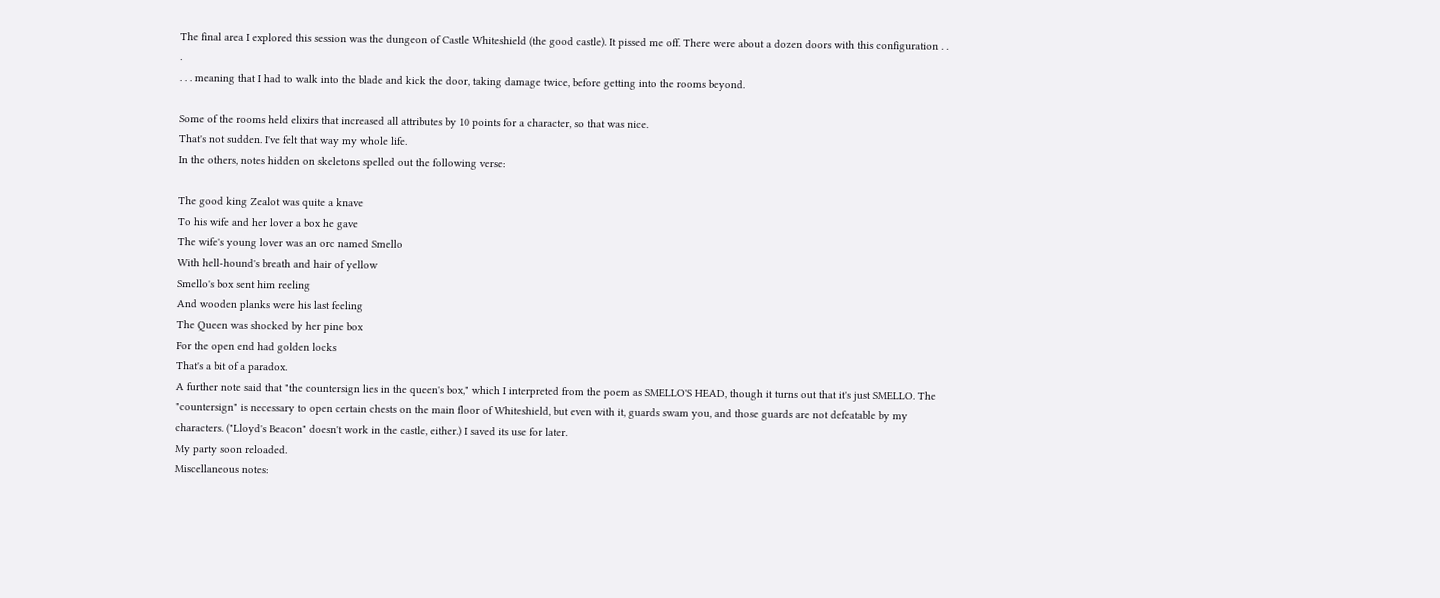The final area I explored this session was the dungeon of Castle Whiteshield (the good castle). It pissed me off. There were about a dozen doors with this configuration . . .
. . . meaning that I had to walk into the blade and kick the door, taking damage twice, before getting into the rooms beyond.

Some of the rooms held elixirs that increased all attributes by 10 points for a character, so that was nice.
That's not sudden. I've felt that way my whole life.
In the others, notes hidden on skeletons spelled out the following verse:

The good king Zealot was quite a knave
To his wife and her lover a box he gave
The wife's young lover was an orc named Smello
With hell-hound's breath and hair of yellow
Smello's box sent him reeling
And wooden planks were his last feeling
The Queen was shocked by her pine box
For the open end had golden locks
That's a bit of a paradox.
A further note said that "the countersign lies in the queen's box," which I interpreted from the poem as SMELLO'S HEAD, though it turns out that it's just SMELLO. The "countersign" is necessary to open certain chests on the main floor of Whiteshield, but even with it, guards swam you, and those guards are not defeatable by my characters. ("Lloyd's Beacon" doesn't work in the castle, either.) I saved its use for later.
My party soon reloaded.
Miscellaneous notes: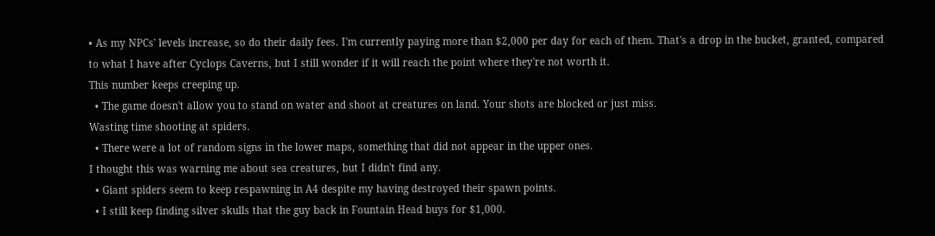• As my NPCs' levels increase, so do their daily fees. I'm currently paying more than $2,000 per day for each of them. That's a drop in the bucket, granted, compared to what I have after Cyclops Caverns, but I still wonder if it will reach the point where they're not worth it.
This number keeps creeping up.
  • The game doesn't allow you to stand on water and shoot at creatures on land. Your shots are blocked or just miss.
Wasting time shooting at spiders.
  • There were a lot of random signs in the lower maps, something that did not appear in the upper ones.
I thought this was warning me about sea creatures, but I didn't find any.
  • Giant spiders seem to keep respawning in A4 despite my having destroyed their spawn points.
  • I still keep finding silver skulls that the guy back in Fountain Head buys for $1,000.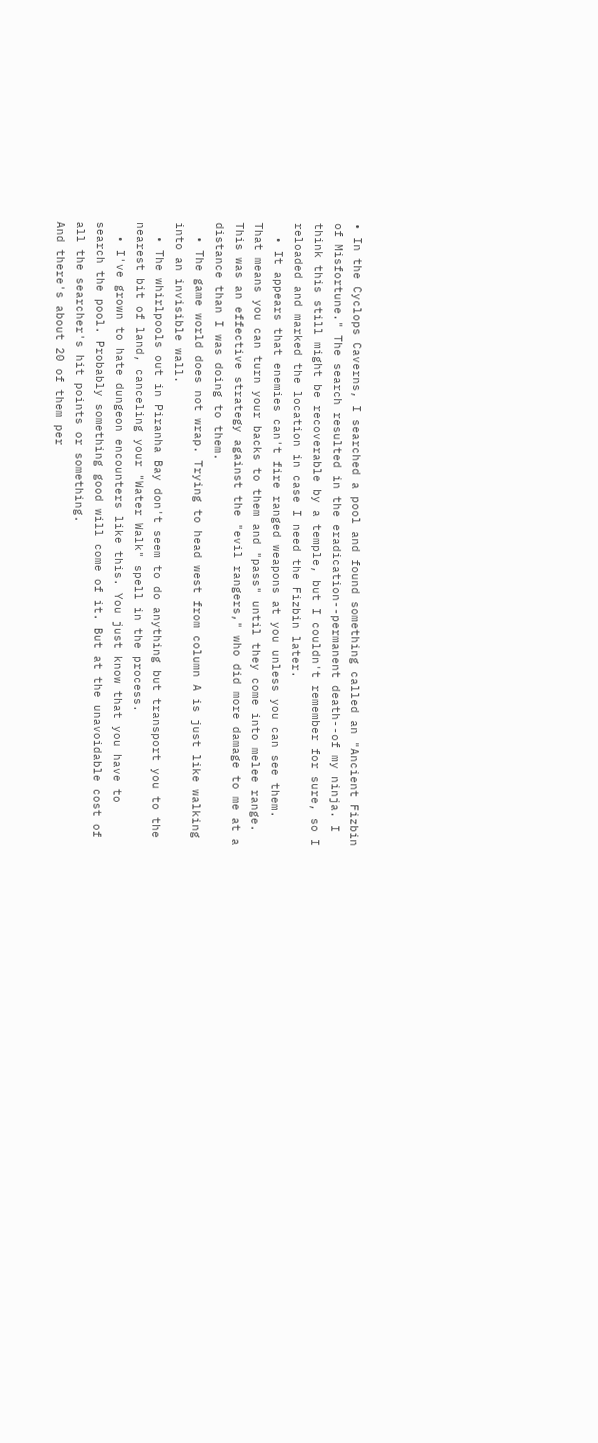• In the Cyclops Caverns, I searched a pool and found something called an "Ancient Fizbin of Misfortune." The search resulted in the eradication--permanent death--of my ninja. I think this still might be recoverable by a temple, but I couldn't remember for sure, so I reloaded and marked the location in case I need the Fizbin later.
  • It appears that enemies can't fire ranged weapons at you unless you can see them. That means you can turn your backs to them and "pass" until they come into melee range. This was an effective strategy against the "evil rangers," who did more damage to me at a distance than I was doing to them.
  • The game world does not wrap. Trying to head west from column A is just like walking into an invisible wall.
  • The whirlpools out in Piranha Bay don't seem to do anything but transport you to the nearest bit of land, canceling your "Water Walk" spell in the process.
  • I've grown to hate dungeon encounters like this. You just know that you have to search the pool. Probably something good will come of it. But at the unavoidable cost of all the searcher's hit points or something.
And there's about 20 of them per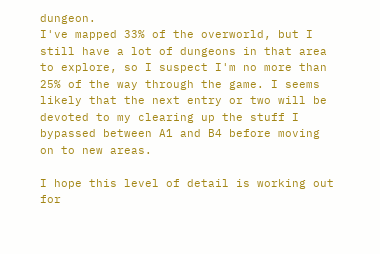dungeon.
I've mapped 33% of the overworld, but I still have a lot of dungeons in that area to explore, so I suspect I'm no more than 25% of the way through the game. I seems likely that the next entry or two will be devoted to my clearing up the stuff I bypassed between A1 and B4 before moving on to new areas.

I hope this level of detail is working out for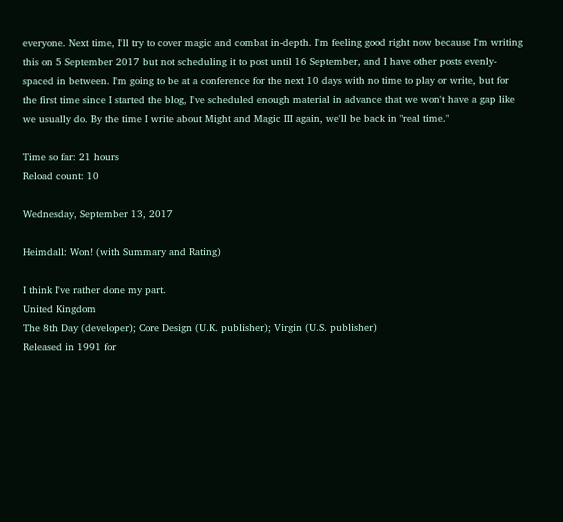everyone. Next time, I'll try to cover magic and combat in-depth. I'm feeling good right now because I'm writing this on 5 September 2017 but not scheduling it to post until 16 September, and I have other posts evenly-spaced in between. I'm going to be at a conference for the next 10 days with no time to play or write, but for the first time since I started the blog, I've scheduled enough material in advance that we won't have a gap like we usually do. By the time I write about Might and Magic III again, we'll be back in "real time."

Time so far: 21 hours
Reload count: 10

Wednesday, September 13, 2017

Heimdall: Won! (with Summary and Rating)

I think I've rather done my part.
United Kingdom
The 8th Day (developer); Core Design (U.K. publisher); Virgin (U.S. publisher)
Released in 1991 for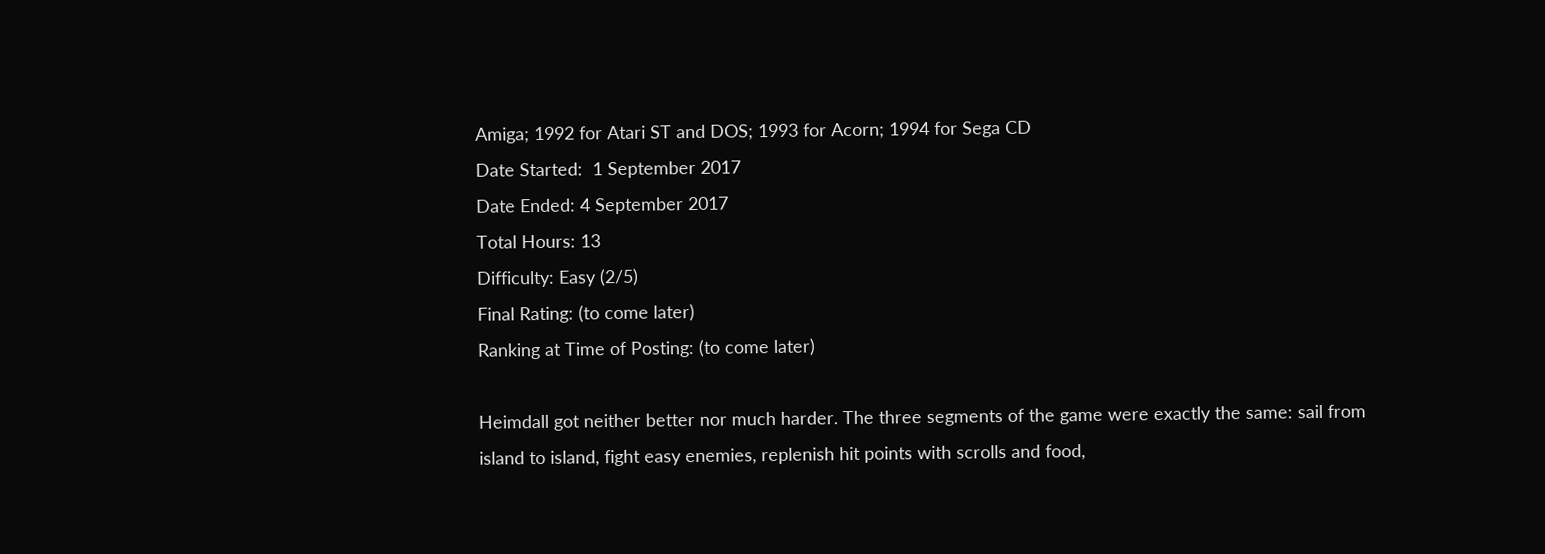Amiga; 1992 for Atari ST and DOS; 1993 for Acorn; 1994 for Sega CD
Date Started:  1 September 2017
Date Ended: 4 September 2017
Total Hours: 13
Difficulty: Easy (2/5)
Final Rating: (to come later)
Ranking at Time of Posting: (to come later)

Heimdall got neither better nor much harder. The three segments of the game were exactly the same: sail from island to island, fight easy enemies, replenish hit points with scrolls and food,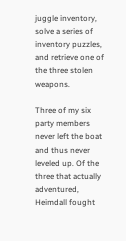juggle inventory, solve a series of inventory puzzles, and retrieve one of the three stolen weapons.

Three of my six party members never left the boat and thus never leveled up. Of the three that actually adventured, Heimdall fought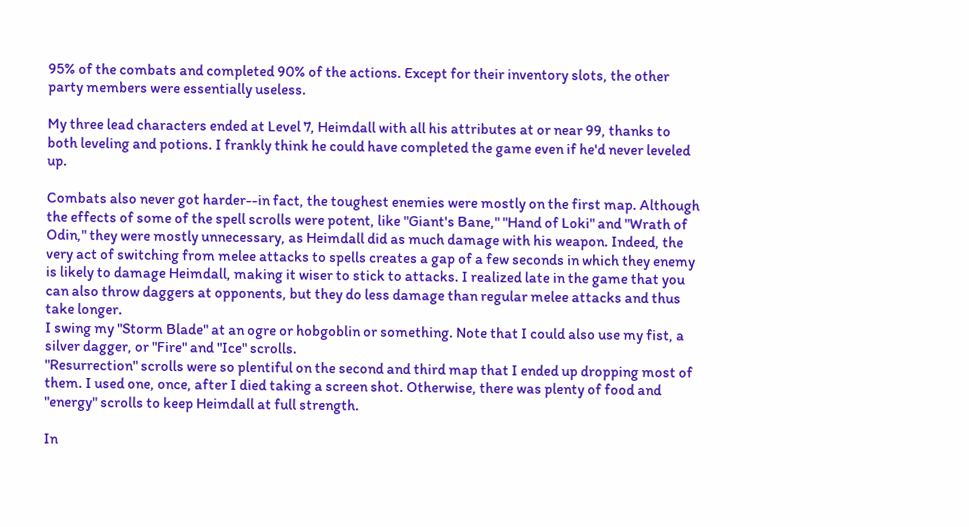95% of the combats and completed 90% of the actions. Except for their inventory slots, the other party members were essentially useless.

My three lead characters ended at Level 7, Heimdall with all his attributes at or near 99, thanks to both leveling and potions. I frankly think he could have completed the game even if he'd never leveled up.

Combats also never got harder--in fact, the toughest enemies were mostly on the first map. Although the effects of some of the spell scrolls were potent, like "Giant's Bane," "Hand of Loki" and "Wrath of Odin," they were mostly unnecessary, as Heimdall did as much damage with his weapon. Indeed, the very act of switching from melee attacks to spells creates a gap of a few seconds in which they enemy is likely to damage Heimdall, making it wiser to stick to attacks. I realized late in the game that you can also throw daggers at opponents, but they do less damage than regular melee attacks and thus take longer.
I swing my "Storm Blade" at an ogre or hobgoblin or something. Note that I could also use my fist, a silver dagger, or "Fire" and "Ice" scrolls.
"Resurrection" scrolls were so plentiful on the second and third map that I ended up dropping most of them. I used one, once, after I died taking a screen shot. Otherwise, there was plenty of food and "energy" scrolls to keep Heimdall at full strength.

In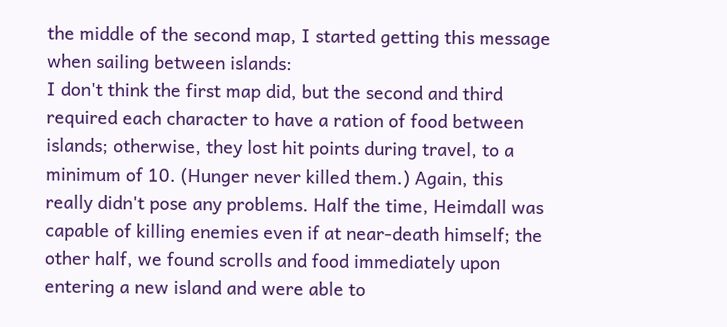the middle of the second map, I started getting this message when sailing between islands:
I don't think the first map did, but the second and third required each character to have a ration of food between islands; otherwise, they lost hit points during travel, to a minimum of 10. (Hunger never killed them.) Again, this really didn't pose any problems. Half the time, Heimdall was capable of killing enemies even if at near-death himself; the other half, we found scrolls and food immediately upon entering a new island and were able to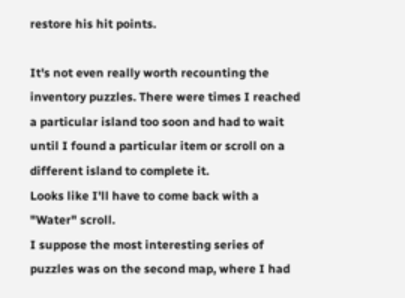restore his hit points.

It's not even really worth recounting the inventory puzzles. There were times I reached a particular island too soon and had to wait until I found a particular item or scroll on a different island to complete it.
Looks like I'll have to come back with a "Water" scroll.
I suppose the most interesting series of puzzles was on the second map, where I had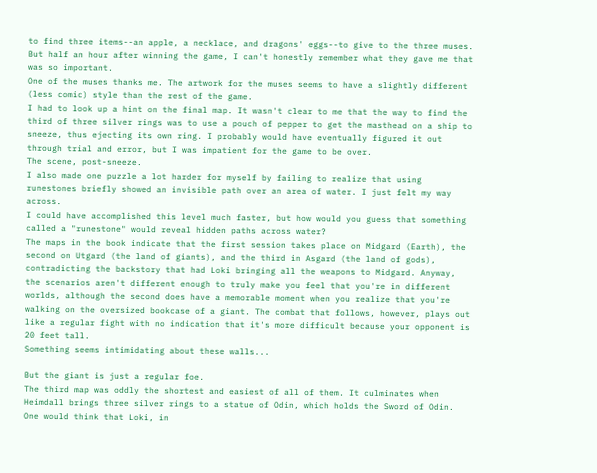to find three items--an apple, a necklace, and dragons' eggs--to give to the three muses. But half an hour after winning the game, I can't honestly remember what they gave me that was so important.
One of the muses thanks me. The artwork for the muses seems to have a slightly different (less comic) style than the rest of the game.
I had to look up a hint on the final map. It wasn't clear to me that the way to find the third of three silver rings was to use a pouch of pepper to get the masthead on a ship to sneeze, thus ejecting its own ring. I probably would have eventually figured it out through trial and error, but I was impatient for the game to be over.
The scene, post-sneeze.
I also made one puzzle a lot harder for myself by failing to realize that using runestones briefly showed an invisible path over an area of water. I just felt my way across.
I could have accomplished this level much faster, but how would you guess that something called a "runestone" would reveal hidden paths across water?
The maps in the book indicate that the first session takes place on Midgard (Earth), the second on Utgard (the land of giants), and the third in Asgard (the land of gods), contradicting the backstory that had Loki bringing all the weapons to Midgard. Anyway, the scenarios aren't different enough to truly make you feel that you're in different worlds, although the second does have a memorable moment when you realize that you're walking on the oversized bookcase of a giant. The combat that follows, however, plays out like a regular fight with no indication that it's more difficult because your opponent is 20 feet tall.
Something seems intimidating about these walls...

But the giant is just a regular foe.
The third map was oddly the shortest and easiest of all of them. It culminates when Heimdall brings three silver rings to a statue of Odin, which holds the Sword of Odin. One would think that Loki, in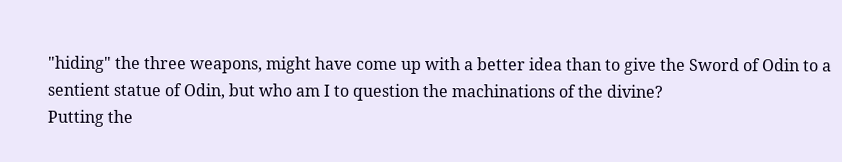"hiding" the three weapons, might have come up with a better idea than to give the Sword of Odin to a sentient statue of Odin, but who am I to question the machinations of the divine?
Putting the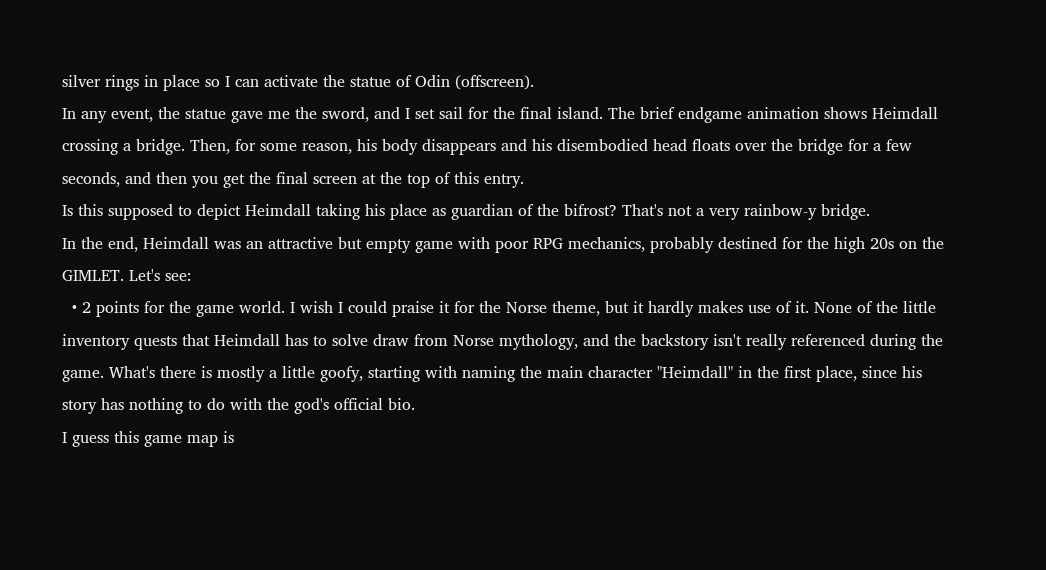silver rings in place so I can activate the statue of Odin (offscreen).
In any event, the statue gave me the sword, and I set sail for the final island. The brief endgame animation shows Heimdall crossing a bridge. Then, for some reason, his body disappears and his disembodied head floats over the bridge for a few seconds, and then you get the final screen at the top of this entry.
Is this supposed to depict Heimdall taking his place as guardian of the bifrost? That's not a very rainbow-y bridge.
In the end, Heimdall was an attractive but empty game with poor RPG mechanics, probably destined for the high 20s on the GIMLET. Let's see:
  • 2 points for the game world. I wish I could praise it for the Norse theme, but it hardly makes use of it. None of the little inventory quests that Heimdall has to solve draw from Norse mythology, and the backstory isn't really referenced during the game. What's there is mostly a little goofy, starting with naming the main character "Heimdall" in the first place, since his story has nothing to do with the god's official bio.
I guess this game map is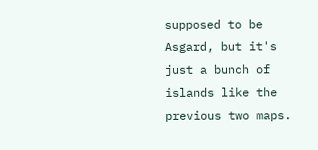supposed to be Asgard, but it's just a bunch of islands like the previous two maps.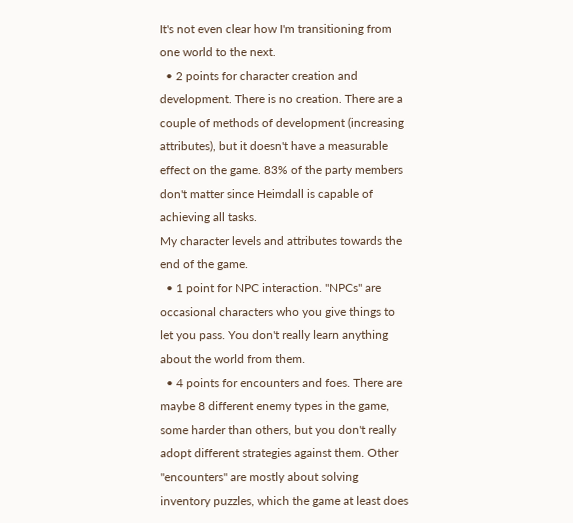It's not even clear how I'm transitioning from one world to the next.
  • 2 points for character creation and development. There is no creation. There are a couple of methods of development (increasing attributes), but it doesn't have a measurable effect on the game. 83% of the party members don't matter since Heimdall is capable of achieving all tasks.
My character levels and attributes towards the end of the game.
  • 1 point for NPC interaction. "NPCs" are occasional characters who you give things to let you pass. You don't really learn anything about the world from them.
  • 4 points for encounters and foes. There are maybe 8 different enemy types in the game, some harder than others, but you don't really adopt different strategies against them. Other "encounters" are mostly about solving inventory puzzles, which the game at least does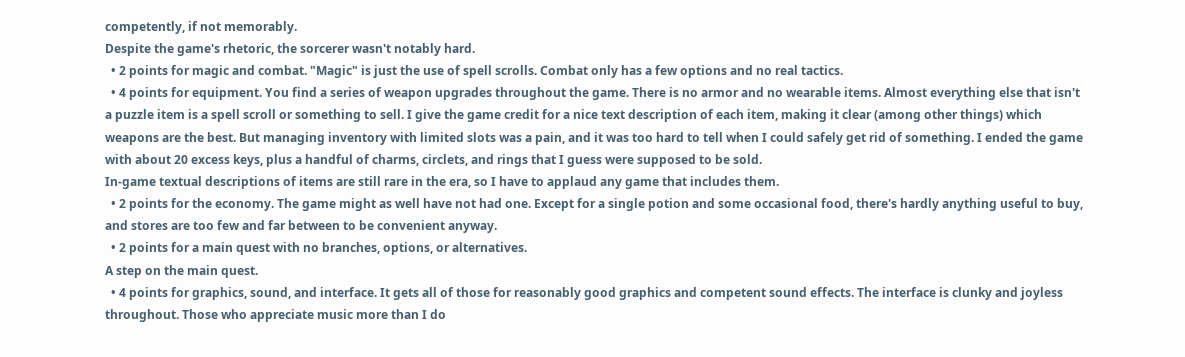competently, if not memorably.
Despite the game's rhetoric, the sorcerer wasn't notably hard.
  • 2 points for magic and combat. "Magic" is just the use of spell scrolls. Combat only has a few options and no real tactics.
  • 4 points for equipment. You find a series of weapon upgrades throughout the game. There is no armor and no wearable items. Almost everything else that isn't a puzzle item is a spell scroll or something to sell. I give the game credit for a nice text description of each item, making it clear (among other things) which weapons are the best. But managing inventory with limited slots was a pain, and it was too hard to tell when I could safely get rid of something. I ended the game with about 20 excess keys, plus a handful of charms, circlets, and rings that I guess were supposed to be sold.
In-game textual descriptions of items are still rare in the era, so I have to applaud any game that includes them.
  • 2 points for the economy. The game might as well have not had one. Except for a single potion and some occasional food, there's hardly anything useful to buy, and stores are too few and far between to be convenient anyway.
  • 2 points for a main quest with no branches, options, or alternatives.
A step on the main quest.
  • 4 points for graphics, sound, and interface. It gets all of those for reasonably good graphics and competent sound effects. The interface is clunky and joyless throughout. Those who appreciate music more than I do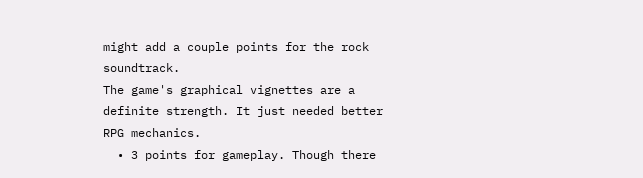might add a couple points for the rock soundtrack.
The game's graphical vignettes are a definite strength. It just needed better RPG mechanics.
  • 3 points for gameplay. Though there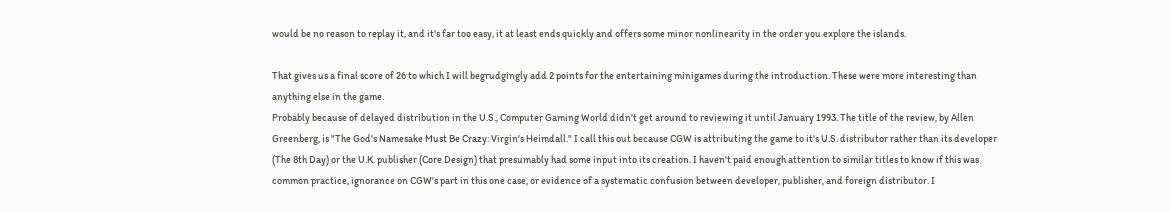would be no reason to replay it, and it's far too easy, it at least ends quickly and offers some minor nonlinearity in the order you explore the islands.

That gives us a final score of 26 to which I will begrudgingly add 2 points for the entertaining minigames during the introduction. These were more interesting than anything else in the game.
Probably because of delayed distribution in the U.S., Computer Gaming World didn't get around to reviewing it until January 1993. The title of the review, by Allen Greenberg, is "The God's Namesake Must Be Crazy: Virgin's Heimdall." I call this out because CGW is attributing the game to it's U.S. distributor rather than its developer (The 8th Day) or the U.K. publisher (Core Design) that presumably had some input into its creation. I haven't paid enough attention to similar titles to know if this was common practice, ignorance on CGW's part in this one case, or evidence of a systematic confusion between developer, publisher, and foreign distributor. I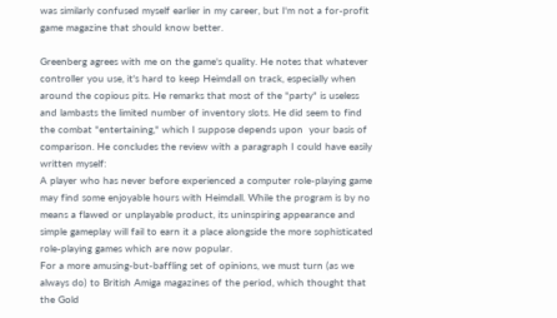was similarly confused myself earlier in my career, but I'm not a for-profit game magazine that should know better.

Greenberg agrees with me on the game's quality. He notes that whatever controller you use, it's hard to keep Heimdall on track, especially when around the copious pits. He remarks that most of the "party" is useless and lambasts the limited number of inventory slots. He did seem to find the combat "entertaining," which I suppose depends upon  your basis of comparison. He concludes the review with a paragraph I could have easily written myself:
A player who has never before experienced a computer role-playing game may find some enjoyable hours with Heimdall. While the program is by no means a flawed or unplayable product, its uninspiring appearance and simple gameplay will fail to earn it a place alongside the more sophisticated role-playing games which are now popular.
For a more amusing-but-baffling set of opinions, we must turn (as we always do) to British Amiga magazines of the period, which thought that the Gold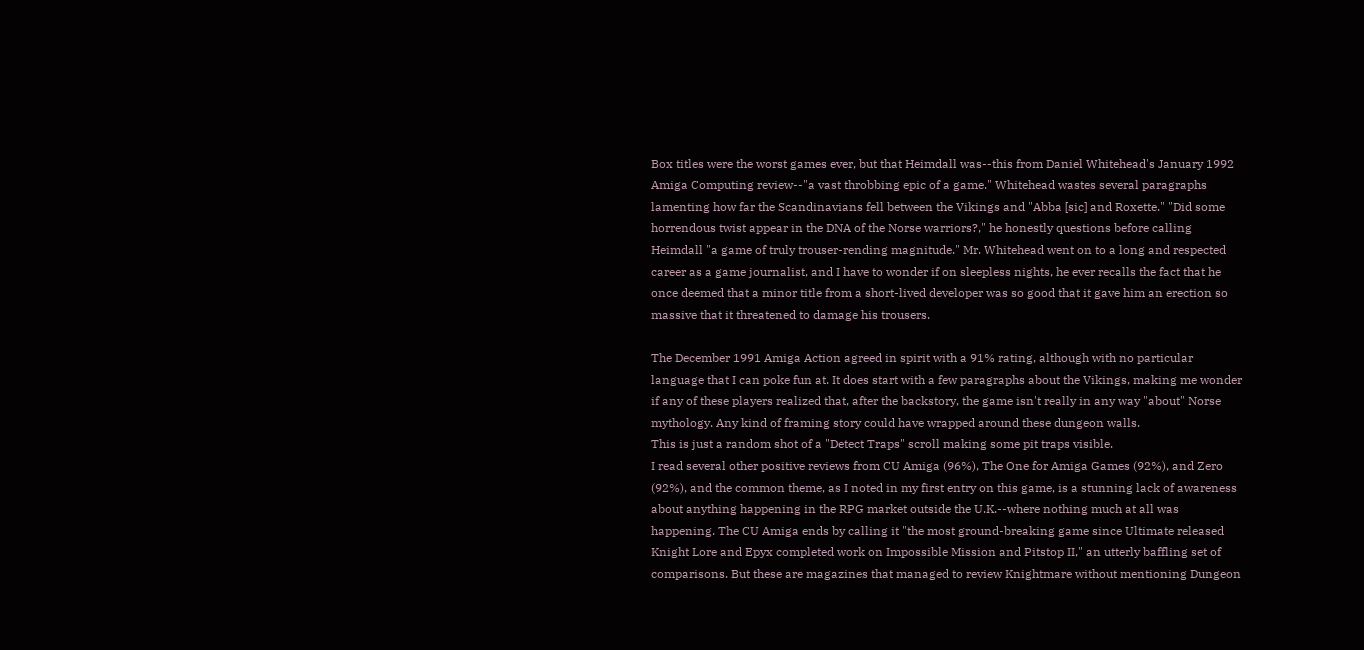Box titles were the worst games ever, but that Heimdall was--this from Daniel Whitehead's January 1992 Amiga Computing review--"a vast throbbing epic of a game." Whitehead wastes several paragraphs lamenting how far the Scandinavians fell between the Vikings and "Abba [sic] and Roxette." "Did some horrendous twist appear in the DNA of the Norse warriors?," he honestly questions before calling Heimdall "a game of truly trouser-rending magnitude." Mr. Whitehead went on to a long and respected career as a game journalist, and I have to wonder if on sleepless nights, he ever recalls the fact that he once deemed that a minor title from a short-lived developer was so good that it gave him an erection so massive that it threatened to damage his trousers.

The December 1991 Amiga Action agreed in spirit with a 91% rating, although with no particular language that I can poke fun at. It does start with a few paragraphs about the Vikings, making me wonder if any of these players realized that, after the backstory, the game isn't really in any way "about" Norse mythology. Any kind of framing story could have wrapped around these dungeon walls.
This is just a random shot of a "Detect Traps" scroll making some pit traps visible.
I read several other positive reviews from CU Amiga (96%), The One for Amiga Games (92%), and Zero (92%), and the common theme, as I noted in my first entry on this game, is a stunning lack of awareness about anything happening in the RPG market outside the U.K.--where nothing much at all was happening. The CU Amiga ends by calling it "the most ground-breaking game since Ultimate released Knight Lore and Epyx completed work on Impossible Mission and Pitstop II," an utterly baffling set of comparisons. But these are magazines that managed to review Knightmare without mentioning Dungeon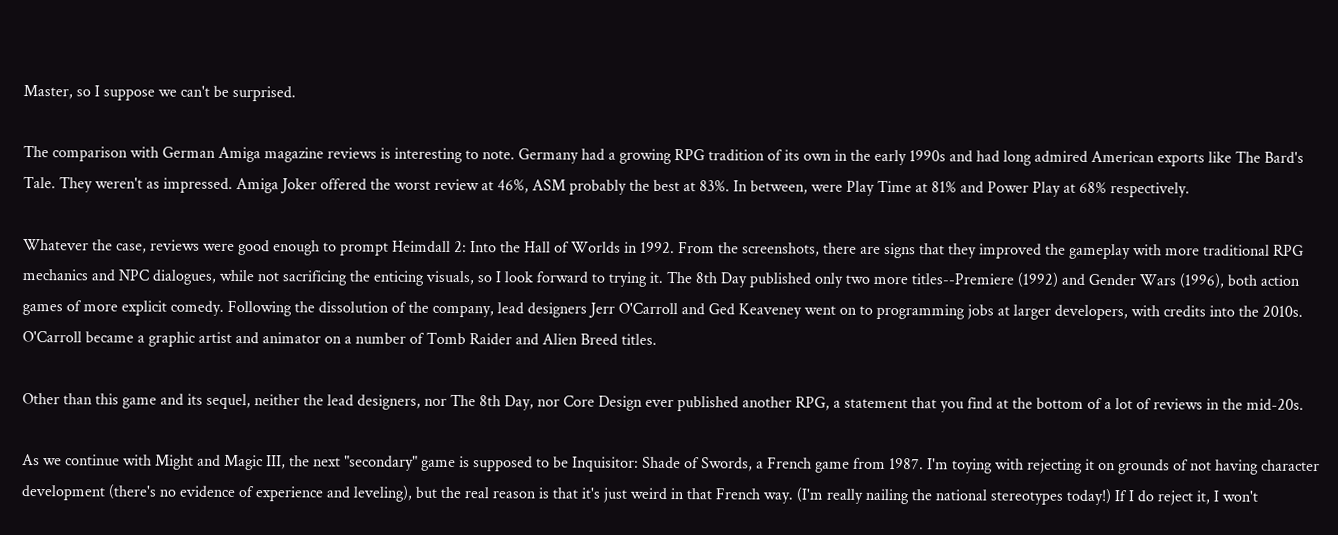Master, so I suppose we can't be surprised.

The comparison with German Amiga magazine reviews is interesting to note. Germany had a growing RPG tradition of its own in the early 1990s and had long admired American exports like The Bard's Tale. They weren't as impressed. Amiga Joker offered the worst review at 46%, ASM probably the best at 83%. In between, were Play Time at 81% and Power Play at 68% respectively.

Whatever the case, reviews were good enough to prompt Heimdall 2: Into the Hall of Worlds in 1992. From the screenshots, there are signs that they improved the gameplay with more traditional RPG mechanics and NPC dialogues, while not sacrificing the enticing visuals, so I look forward to trying it. The 8th Day published only two more titles--Premiere (1992) and Gender Wars (1996), both action games of more explicit comedy. Following the dissolution of the company, lead designers Jerr O'Carroll and Ged Keaveney went on to programming jobs at larger developers, with credits into the 2010s. O'Carroll became a graphic artist and animator on a number of Tomb Raider and Alien Breed titles.

Other than this game and its sequel, neither the lead designers, nor The 8th Day, nor Core Design ever published another RPG, a statement that you find at the bottom of a lot of reviews in the mid-20s.

As we continue with Might and Magic III, the next "secondary" game is supposed to be Inquisitor: Shade of Swords, a French game from 1987. I'm toying with rejecting it on grounds of not having character development (there's no evidence of experience and leveling), but the real reason is that it's just weird in that French way. (I'm really nailing the national stereotypes today!) If I do reject it, I won't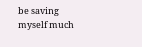be saving myself much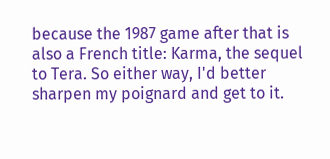because the 1987 game after that is also a French title: Karma, the sequel to Tera. So either way, I'd better sharpen my poignard and get to it.